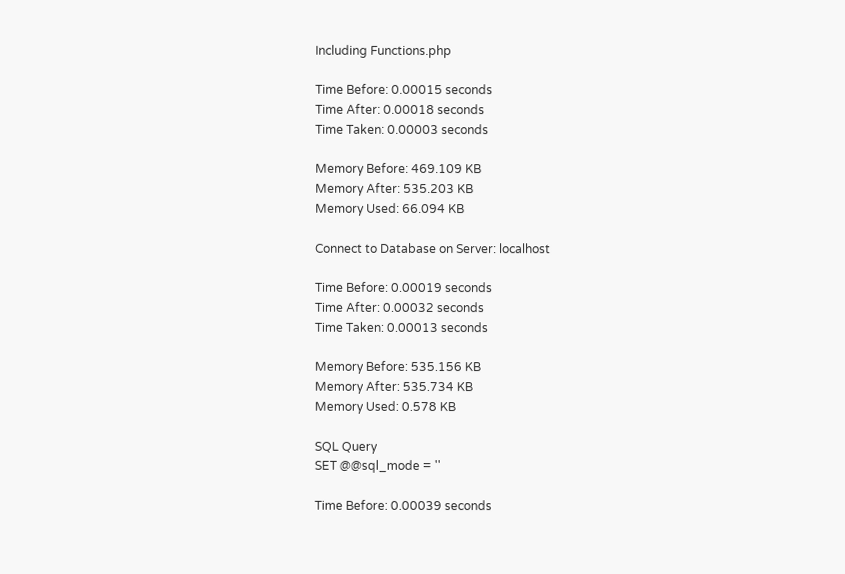Including Functions.php

Time Before: 0.00015 seconds
Time After: 0.00018 seconds
Time Taken: 0.00003 seconds

Memory Before: 469.109 KB
Memory After: 535.203 KB
Memory Used: 66.094 KB

Connect to Database on Server: localhost

Time Before: 0.00019 seconds
Time After: 0.00032 seconds
Time Taken: 0.00013 seconds

Memory Before: 535.156 KB
Memory After: 535.734 KB
Memory Used: 0.578 KB

SQL Query
SET @@sql_mode = ''

Time Before: 0.00039 seconds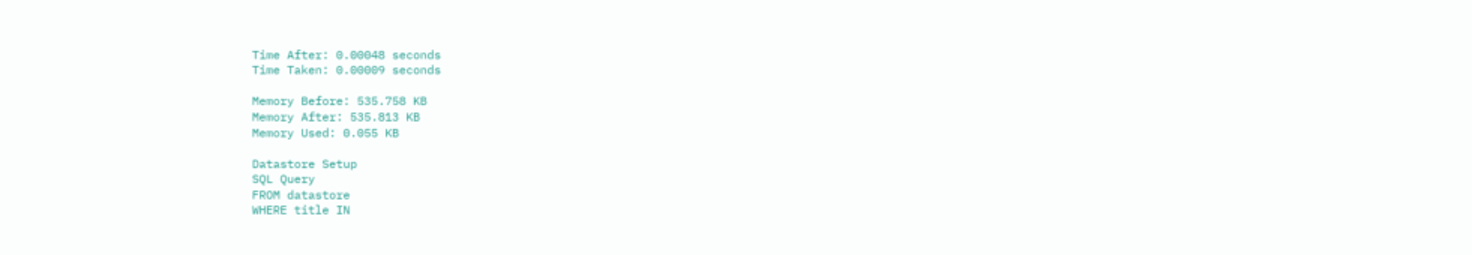Time After: 0.00048 seconds
Time Taken: 0.00009 seconds

Memory Before: 535.758 KB
Memory After: 535.813 KB
Memory Used: 0.055 KB

Datastore Setup
SQL Query
FROM datastore
WHERE title IN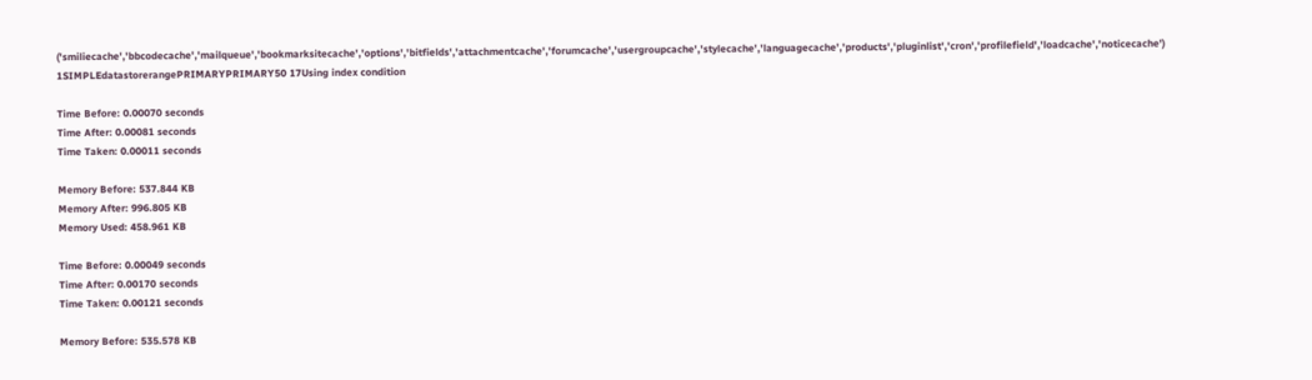('smiliecache','bbcodecache','mailqueue','bookmarksitecache','options','bitfields','attachmentcache','forumcache','usergroupcache','stylecache','languagecache','products','pluginlist','cron','profilefield','loadcache','noticecache')
1SIMPLEdatastorerangePRIMARYPRIMARY50 17Using index condition

Time Before: 0.00070 seconds
Time After: 0.00081 seconds
Time Taken: 0.00011 seconds

Memory Before: 537.844 KB
Memory After: 996.805 KB
Memory Used: 458.961 KB

Time Before: 0.00049 seconds
Time After: 0.00170 seconds
Time Taken: 0.00121 seconds

Memory Before: 535.578 KB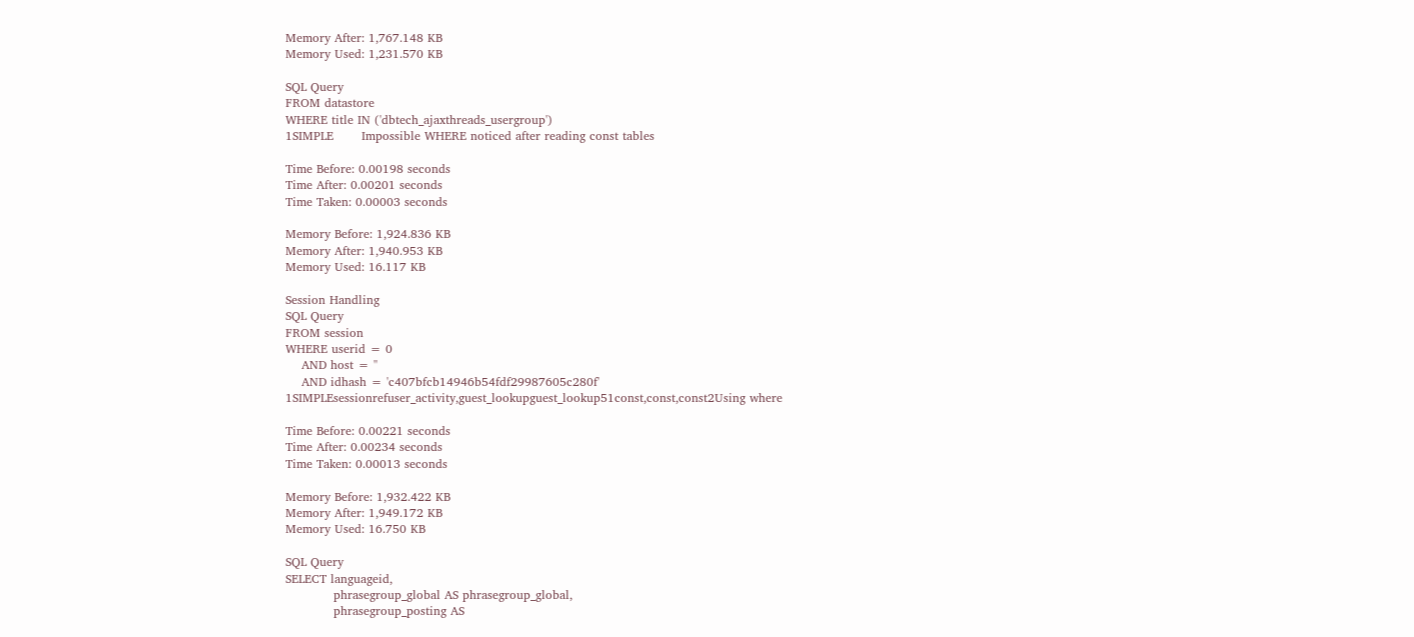Memory After: 1,767.148 KB
Memory Used: 1,231.570 KB

SQL Query
FROM datastore
WHERE title IN ('dbtech_ajaxthreads_usergroup')
1SIMPLE       Impossible WHERE noticed after reading const tables

Time Before: 0.00198 seconds
Time After: 0.00201 seconds
Time Taken: 0.00003 seconds

Memory Before: 1,924.836 KB
Memory After: 1,940.953 KB
Memory Used: 16.117 KB

Session Handling
SQL Query
FROM session
WHERE userid = 0
    AND host = ''
    AND idhash = 'c407bfcb14946b54fdf29987605c280f'
1SIMPLEsessionrefuser_activity,guest_lookupguest_lookup51const,const,const2Using where

Time Before: 0.00221 seconds
Time After: 0.00234 seconds
Time Taken: 0.00013 seconds

Memory Before: 1,932.422 KB
Memory After: 1,949.172 KB
Memory Used: 16.750 KB

SQL Query
SELECT languageid,
            phrasegroup_global AS phrasegroup_global,
            phrasegroup_posting AS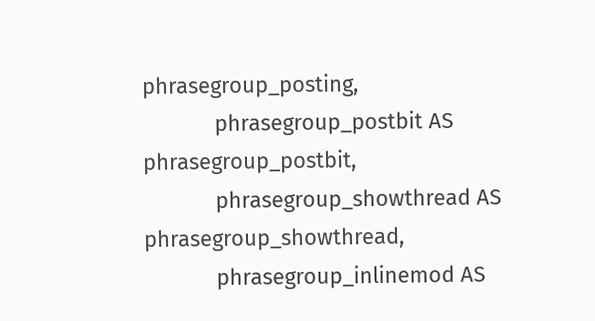phrasegroup_posting,
            phrasegroup_postbit AS phrasegroup_postbit,
            phrasegroup_showthread AS phrasegroup_showthread,
            phrasegroup_inlinemod AS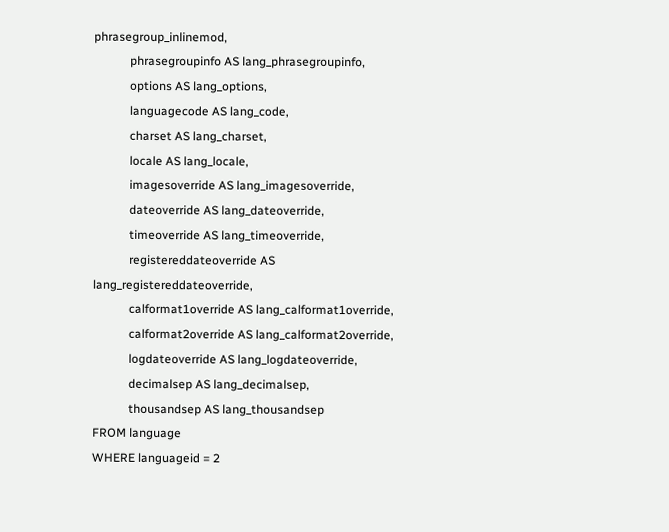phrasegroup_inlinemod,
            phrasegroupinfo AS lang_phrasegroupinfo,
            options AS lang_options,
            languagecode AS lang_code,
            charset AS lang_charset,
            locale AS lang_locale,
            imagesoverride AS lang_imagesoverride,
            dateoverride AS lang_dateoverride,
            timeoverride AS lang_timeoverride,
            registereddateoverride AS lang_registereddateoverride,
            calformat1override AS lang_calformat1override,
            calformat2override AS lang_calformat2override,
            logdateoverride AS lang_logdateoverride,
            decimalsep AS lang_decimalsep,
            thousandsep AS lang_thousandsep
FROM language
WHERE languageid = 2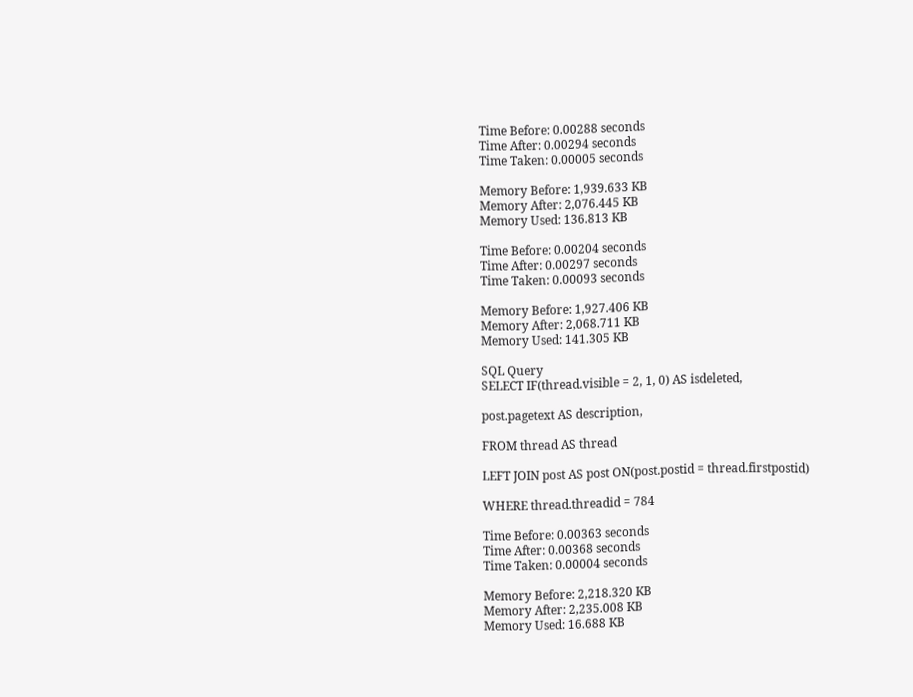Time Before: 0.00288 seconds
Time After: 0.00294 seconds
Time Taken: 0.00005 seconds

Memory Before: 1,939.633 KB
Memory After: 2,076.445 KB
Memory Used: 136.813 KB

Time Before: 0.00204 seconds
Time After: 0.00297 seconds
Time Taken: 0.00093 seconds

Memory Before: 1,927.406 KB
Memory After: 2,068.711 KB
Memory Used: 141.305 KB

SQL Query
SELECT IF(thread.visible = 2, 1, 0) AS isdeleted,

post.pagetext AS description,

FROM thread AS thread

LEFT JOIN post AS post ON(post.postid = thread.firstpostid)

WHERE thread.threadid = 784

Time Before: 0.00363 seconds
Time After: 0.00368 seconds
Time Taken: 0.00004 seconds

Memory Before: 2,218.320 KB
Memory After: 2,235.008 KB
Memory Used: 16.688 KB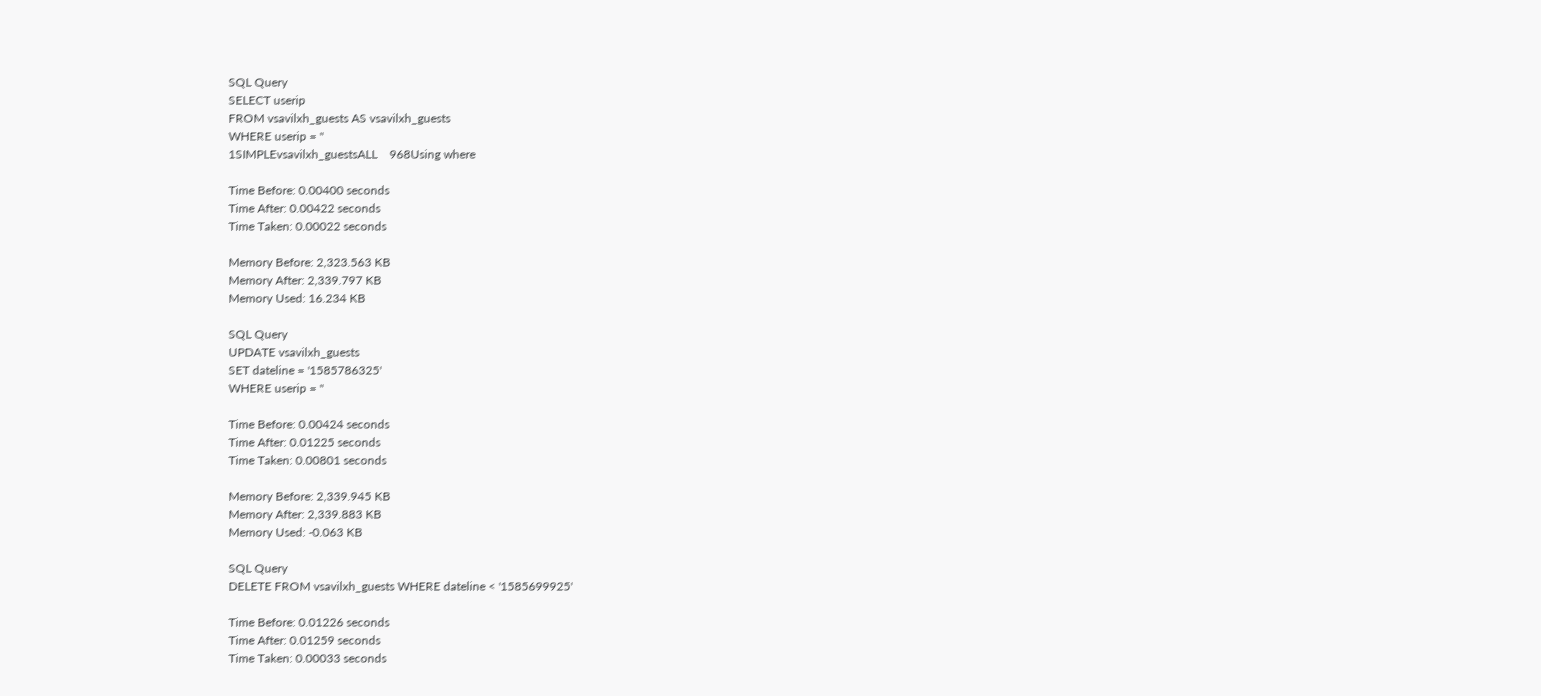SQL Query
SELECT userip
FROM vsavilxh_guests AS vsavilxh_guests
WHERE userip = ''
1SIMPLEvsavilxh_guestsALL    968Using where

Time Before: 0.00400 seconds
Time After: 0.00422 seconds
Time Taken: 0.00022 seconds

Memory Before: 2,323.563 KB
Memory After: 2,339.797 KB
Memory Used: 16.234 KB

SQL Query
UPDATE vsavilxh_guests
SET dateline = '1585786325'
WHERE userip = ''

Time Before: 0.00424 seconds
Time After: 0.01225 seconds
Time Taken: 0.00801 seconds

Memory Before: 2,339.945 KB
Memory After: 2,339.883 KB
Memory Used: -0.063 KB

SQL Query
DELETE FROM vsavilxh_guests WHERE dateline < '1585699925'

Time Before: 0.01226 seconds
Time After: 0.01259 seconds
Time Taken: 0.00033 seconds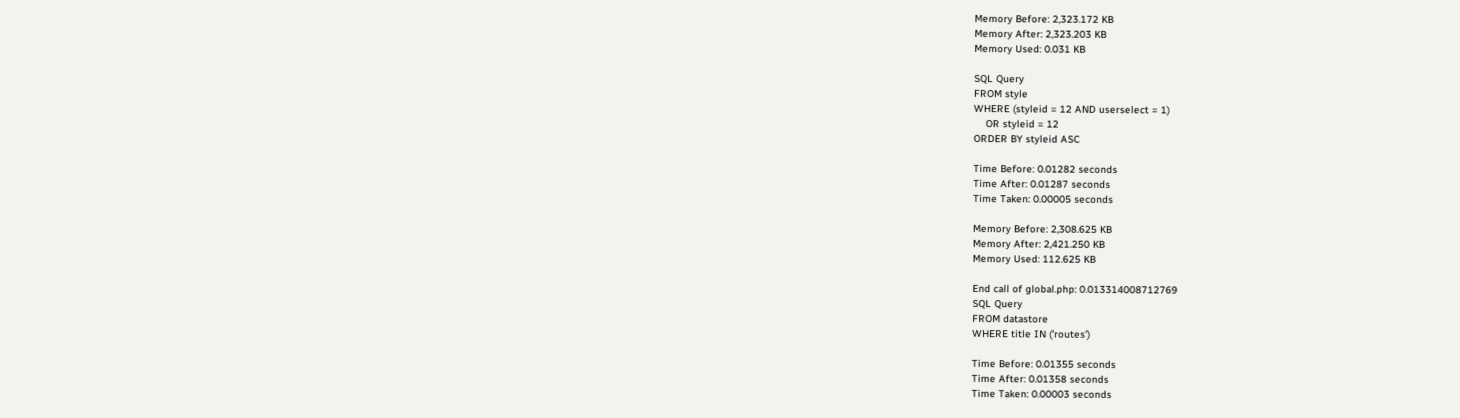Memory Before: 2,323.172 KB
Memory After: 2,323.203 KB
Memory Used: 0.031 KB

SQL Query
FROM style
WHERE (styleid = 12 AND userselect = 1)
    OR styleid = 12
ORDER BY styleid ASC

Time Before: 0.01282 seconds
Time After: 0.01287 seconds
Time Taken: 0.00005 seconds

Memory Before: 2,308.625 KB
Memory After: 2,421.250 KB
Memory Used: 112.625 KB

End call of global.php: 0.013314008712769
SQL Query
FROM datastore
WHERE title IN ('routes')

Time Before: 0.01355 seconds
Time After: 0.01358 seconds
Time Taken: 0.00003 seconds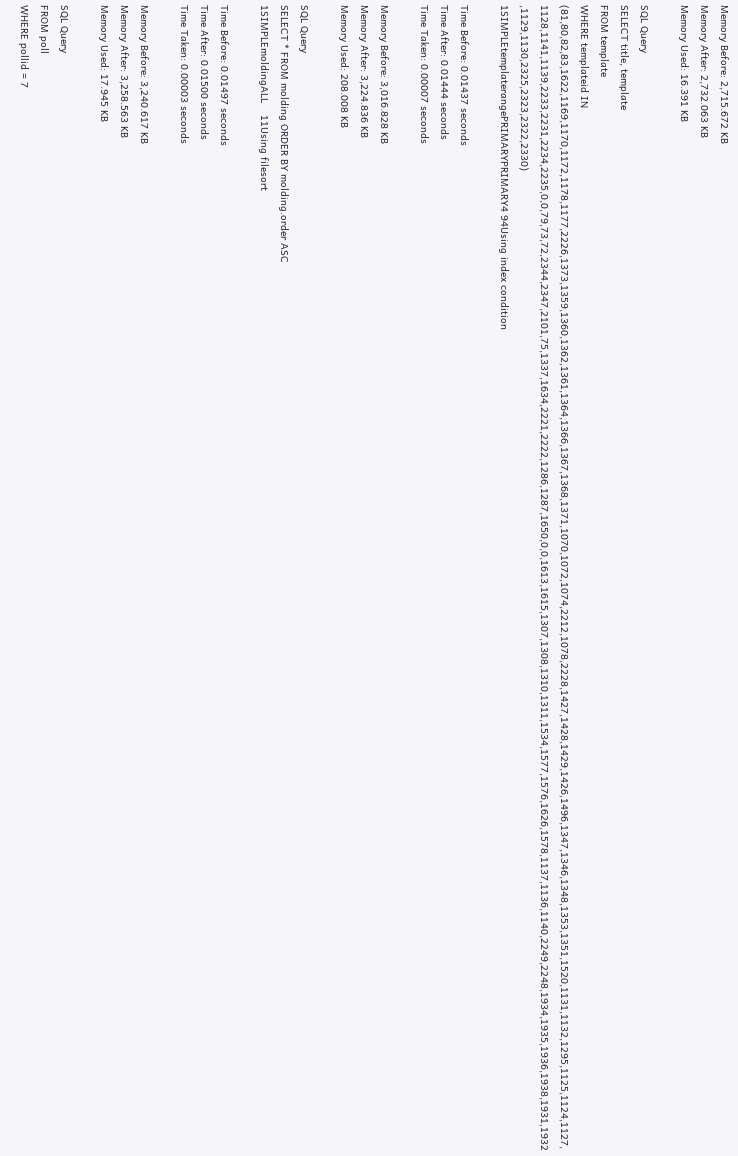Memory Before: 2,715.672 KB
Memory After: 2,732.063 KB
Memory Used: 16.391 KB

SQL Query
SELECT title, template
FROM template
WHERE templateid IN (81,80,82,83,1622,1169,1170,1172,1178,1177,2226,1373,1359,1360,1362,1361,1364,1366,1367,1368,1371,1070,1072,1074,2212,1078,2228,1427,1428,1429,1426,1496,1347,1346,1348,1353,1351,1520,1131,1132,1295,1125,1124,1127,1128,1141,1139,2233,2231,2234,2235,0,0,79,73,72,2344,2347,2101,75,1337,1634,2221,2222,1286,1287,1650,0,0,1613,1615,1307,1308,1310,1311,1534,1577,1576,1626,1578,1137,1136,1140,2249,2248,1934,1935,1936,1938,1931,1932,1129,1130,2325,2323,2322,2330)
1SIMPLEtemplaterangePRIMARYPRIMARY4 94Using index condition

Time Before: 0.01437 seconds
Time After: 0.01444 seconds
Time Taken: 0.00007 seconds

Memory Before: 3,016.828 KB
Memory After: 3,224.836 KB
Memory Used: 208.008 KB

SQL Query
SELECT * FROM molding ORDER BY molding.order ASC
1SIMPLEmoldingALL    11Using filesort

Time Before: 0.01497 seconds
Time After: 0.01500 seconds
Time Taken: 0.00003 seconds

Memory Before: 3,240.617 KB
Memory After: 3,258.563 KB
Memory Used: 17.945 KB

SQL Query
FROM poll
WHERE pollid = 7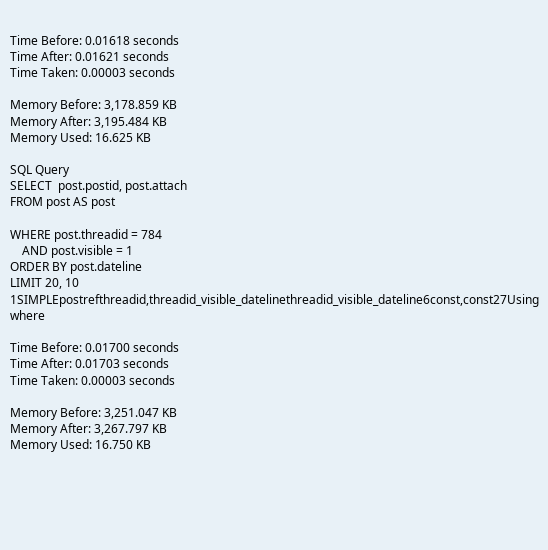Time Before: 0.01618 seconds
Time After: 0.01621 seconds
Time Taken: 0.00003 seconds

Memory Before: 3,178.859 KB
Memory After: 3,195.484 KB
Memory Used: 16.625 KB

SQL Query
SELECT  post.postid, post.attach
FROM post AS post

WHERE post.threadid = 784
    AND post.visible = 1
ORDER BY post.dateline
LIMIT 20, 10
1SIMPLEpostrefthreadid,threadid_visible_datelinethreadid_visible_dateline6const,const27Using where

Time Before: 0.01700 seconds
Time After: 0.01703 seconds
Time Taken: 0.00003 seconds

Memory Before: 3,251.047 KB
Memory After: 3,267.797 KB
Memory Used: 16.750 KB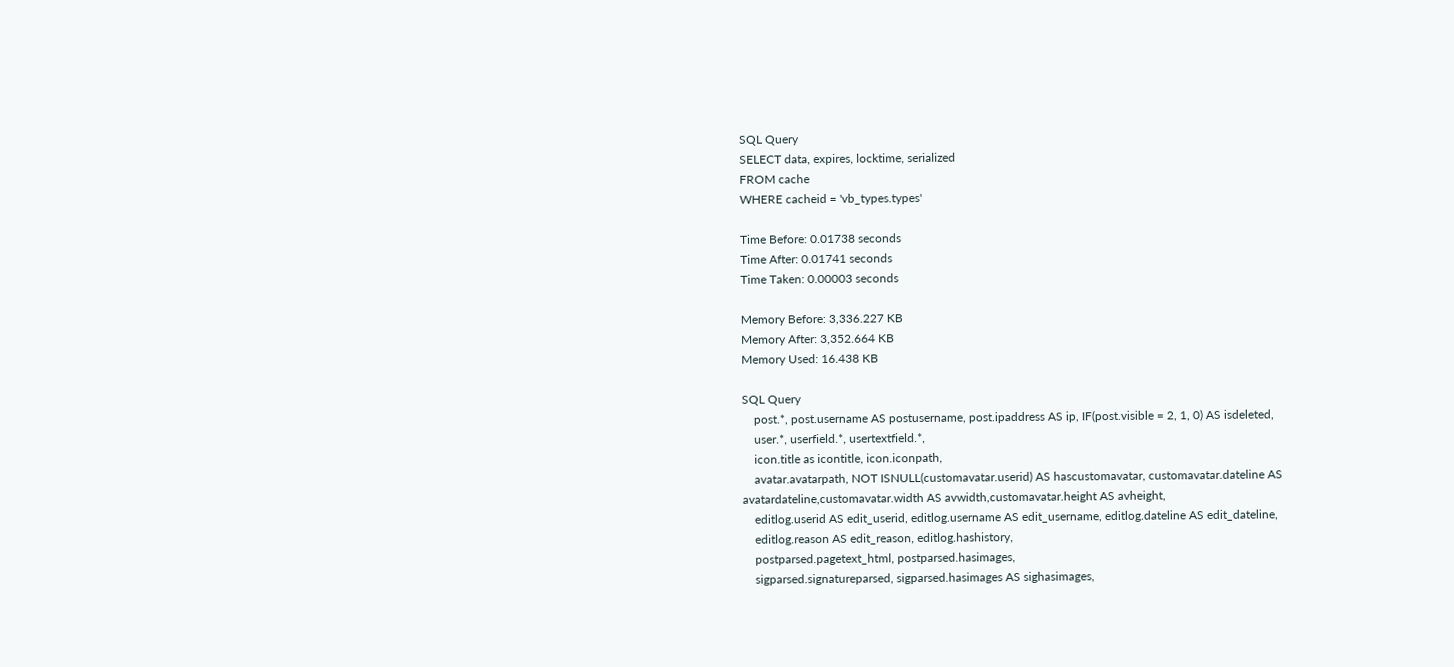SQL Query
SELECT data, expires, locktime, serialized
FROM cache
WHERE cacheid = 'vb_types.types'

Time Before: 0.01738 seconds
Time After: 0.01741 seconds
Time Taken: 0.00003 seconds

Memory Before: 3,336.227 KB
Memory After: 3,352.664 KB
Memory Used: 16.438 KB

SQL Query
    post.*, post.username AS postusername, post.ipaddress AS ip, IF(post.visible = 2, 1, 0) AS isdeleted,
    user.*, userfield.*, usertextfield.*,
    icon.title as icontitle, icon.iconpath,
    avatar.avatarpath, NOT ISNULL(customavatar.userid) AS hascustomavatar, customavatar.dateline AS avatardateline,customavatar.width AS avwidth,customavatar.height AS avheight,
    editlog.userid AS edit_userid, editlog.username AS edit_username, editlog.dateline AS edit_dateline,
    editlog.reason AS edit_reason, editlog.hashistory,
    postparsed.pagetext_html, postparsed.hasimages,
    sigparsed.signatureparsed, sigparsed.hasimages AS sighasimages,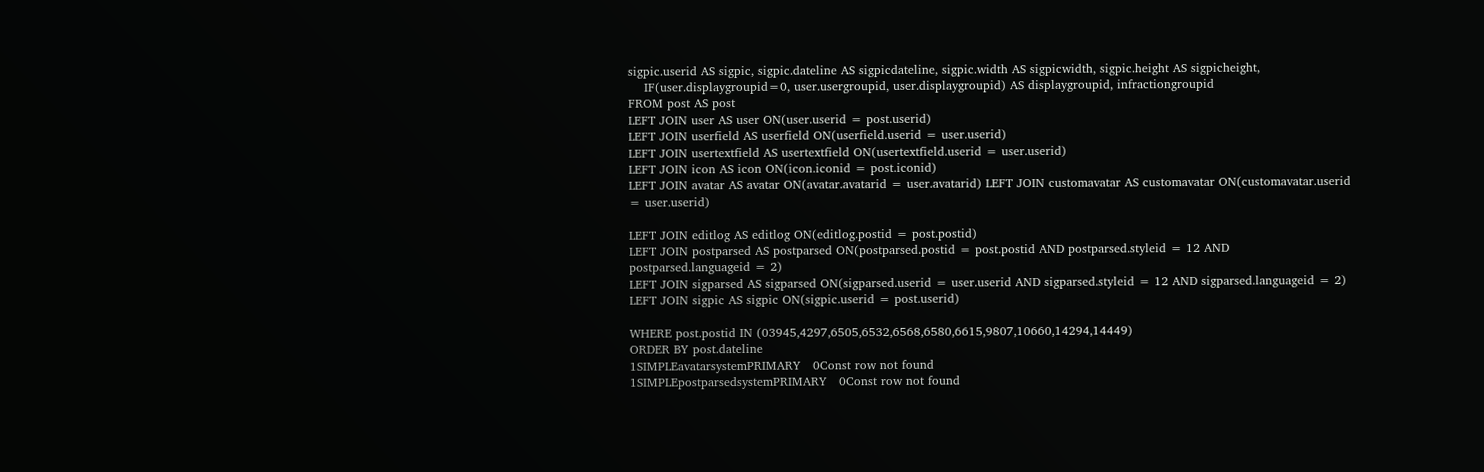sigpic.userid AS sigpic, sigpic.dateline AS sigpicdateline, sigpic.width AS sigpicwidth, sigpic.height AS sigpicheight,
    IF(user.displaygroupid=0, user.usergroupid, user.displaygroupid) AS displaygroupid, infractiongroupid
FROM post AS post
LEFT JOIN user AS user ON(user.userid = post.userid)
LEFT JOIN userfield AS userfield ON(userfield.userid = user.userid)
LEFT JOIN usertextfield AS usertextfield ON(usertextfield.userid = user.userid)
LEFT JOIN icon AS icon ON(icon.iconid = post.iconid)
LEFT JOIN avatar AS avatar ON(avatar.avatarid = user.avatarid) LEFT JOIN customavatar AS customavatar ON(customavatar.userid = user.userid)

LEFT JOIN editlog AS editlog ON(editlog.postid = post.postid)
LEFT JOIN postparsed AS postparsed ON(postparsed.postid = post.postid AND postparsed.styleid = 12 AND postparsed.languageid = 2)
LEFT JOIN sigparsed AS sigparsed ON(sigparsed.userid = user.userid AND sigparsed.styleid = 12 AND sigparsed.languageid = 2)
LEFT JOIN sigpic AS sigpic ON(sigpic.userid = post.userid)

WHERE post.postid IN (03945,4297,6505,6532,6568,6580,6615,9807,10660,14294,14449)
ORDER BY post.dateline
1SIMPLEavatarsystemPRIMARY   0Const row not found
1SIMPLEpostparsedsystemPRIMARY   0Const row not found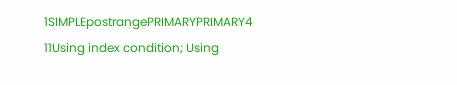1SIMPLEpostrangePRIMARYPRIMARY4 11Using index condition; Using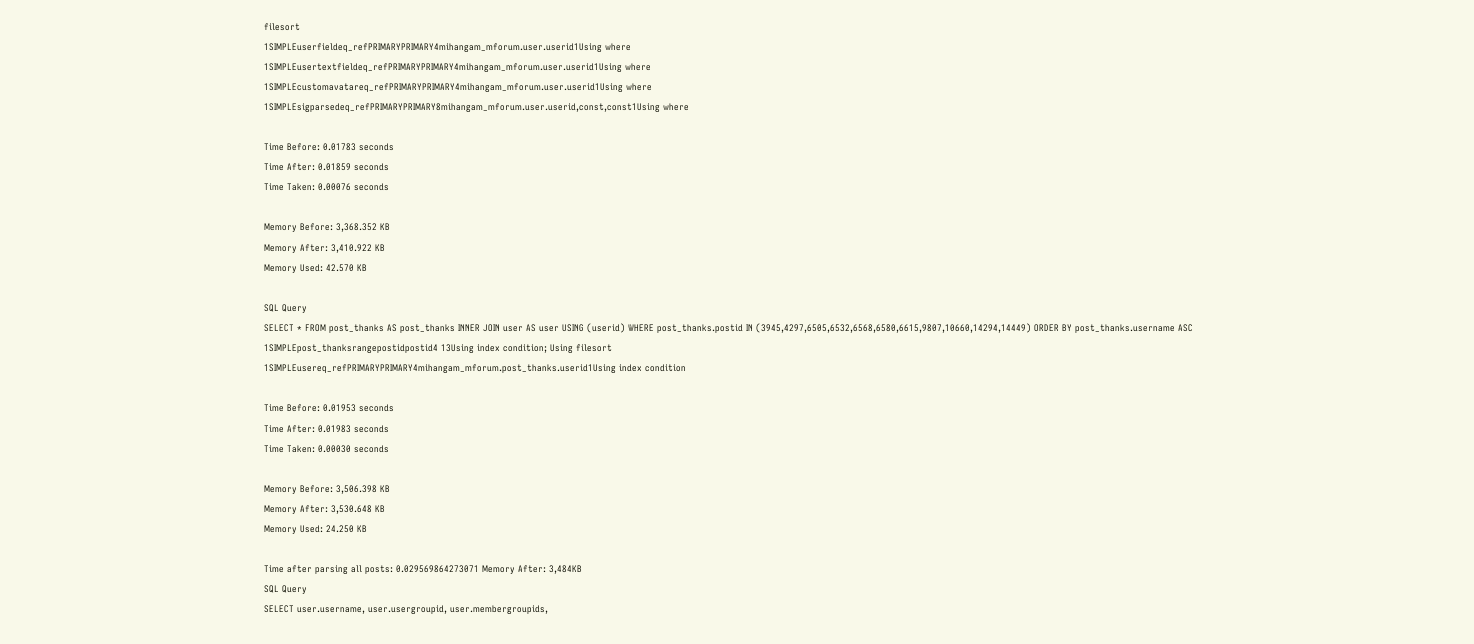filesort
1SIMPLEuserfieldeq_refPRIMARYPRIMARY4mihangam_mforum.user.userid1Using where
1SIMPLEusertextfieldeq_refPRIMARYPRIMARY4mihangam_mforum.user.userid1Using where
1SIMPLEcustomavatareq_refPRIMARYPRIMARY4mihangam_mforum.user.userid1Using where
1SIMPLEsigparsedeq_refPRIMARYPRIMARY8mihangam_mforum.user.userid,const,const1Using where

Time Before: 0.01783 seconds
Time After: 0.01859 seconds
Time Taken: 0.00076 seconds

Memory Before: 3,368.352 KB
Memory After: 3,410.922 KB
Memory Used: 42.570 KB

SQL Query
SELECT * FROM post_thanks AS post_thanks INNER JOIN user AS user USING (userid) WHERE post_thanks.postid IN (3945,4297,6505,6532,6568,6580,6615,9807,10660,14294,14449) ORDER BY post_thanks.username ASC
1SIMPLEpost_thanksrangepostidpostid4 13Using index condition; Using filesort
1SIMPLEusereq_refPRIMARYPRIMARY4mihangam_mforum.post_thanks.userid1Using index condition

Time Before: 0.01953 seconds
Time After: 0.01983 seconds
Time Taken: 0.00030 seconds

Memory Before: 3,506.398 KB
Memory After: 3,530.648 KB
Memory Used: 24.250 KB

Time after parsing all posts: 0.029569864273071 Memory After: 3,484KB
SQL Query
SELECT user.username, user.usergroupid, user.membergroupids,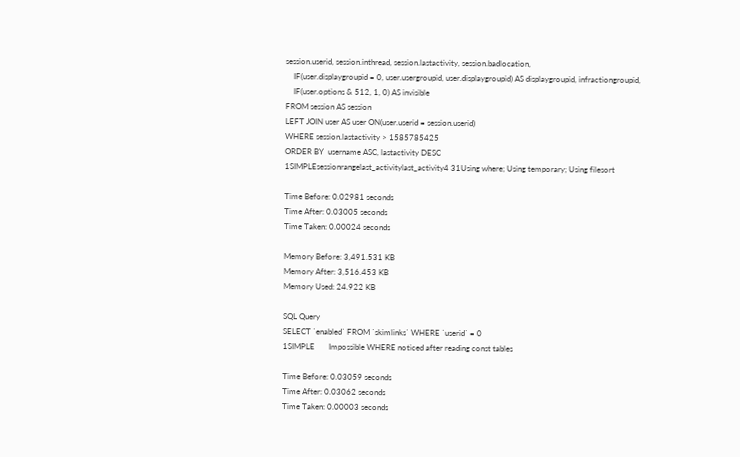session.userid, session.inthread, session.lastactivity, session.badlocation,
    IF(user.displaygroupid = 0, user.usergroupid, user.displaygroupid) AS displaygroupid, infractiongroupid,
    IF(user.options & 512, 1, 0) AS invisible
FROM session AS session
LEFT JOIN user AS user ON(user.userid = session.userid)
WHERE session.lastactivity > 1585785425
ORDER BY  username ASC, lastactivity DESC
1SIMPLEsessionrangelast_activitylast_activity4 31Using where; Using temporary; Using filesort

Time Before: 0.02981 seconds
Time After: 0.03005 seconds
Time Taken: 0.00024 seconds

Memory Before: 3,491.531 KB
Memory After: 3,516.453 KB
Memory Used: 24.922 KB

SQL Query
SELECT `enabled` FROM `skimlinks` WHERE `userid` = 0
1SIMPLE       Impossible WHERE noticed after reading const tables

Time Before: 0.03059 seconds
Time After: 0.03062 seconds
Time Taken: 0.00003 seconds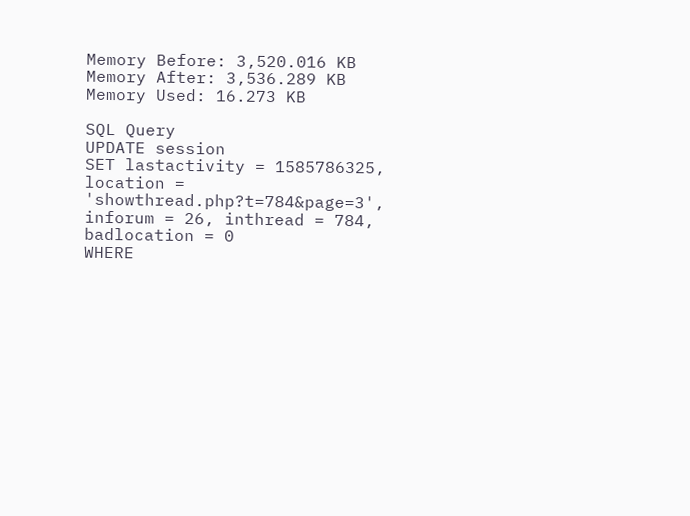Memory Before: 3,520.016 KB
Memory After: 3,536.289 KB
Memory Used: 16.273 KB

SQL Query
UPDATE session
SET lastactivity = 1585786325, location = 'showthread.php?t=784&page=3', inforum = 26, inthread = 784, badlocation = 0
WHERE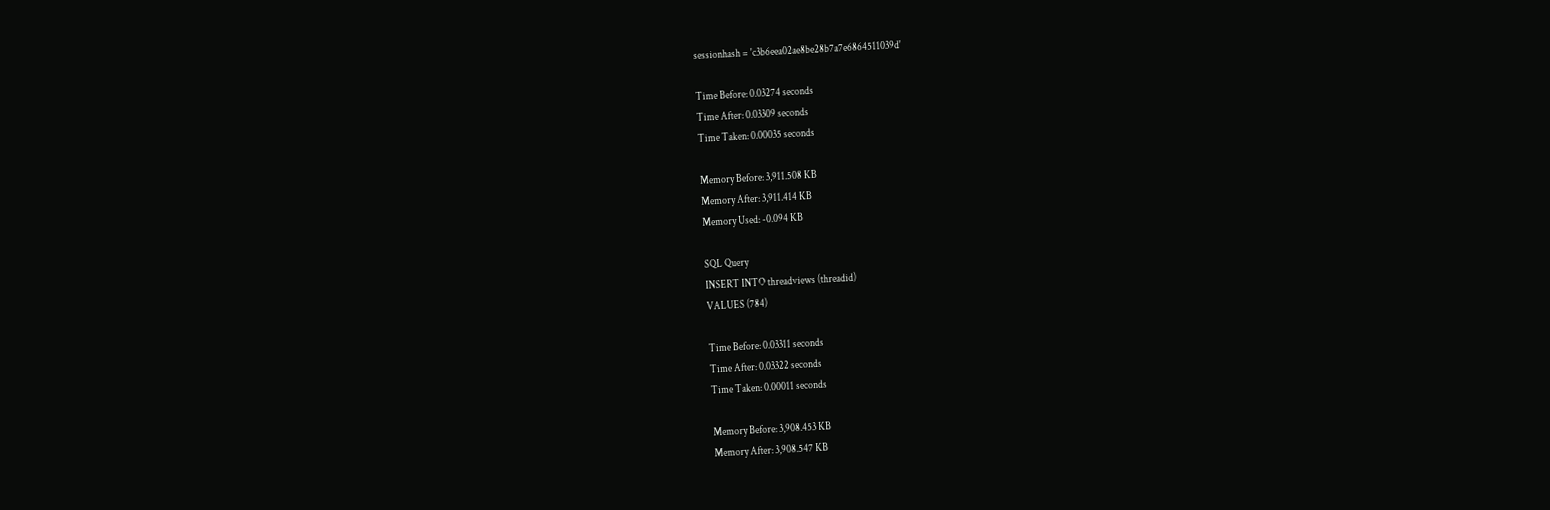sessionhash = 'c3b6eea02ae8be28b7a7e6864511039d'

Time Before: 0.03274 seconds
Time After: 0.03309 seconds
Time Taken: 0.00035 seconds

Memory Before: 3,911.508 KB
Memory After: 3,911.414 KB
Memory Used: -0.094 KB

SQL Query
INSERT INTO threadviews (threadid)
VALUES (784)

Time Before: 0.03311 seconds
Time After: 0.03322 seconds
Time Taken: 0.00011 seconds

Memory Before: 3,908.453 KB
Memory After: 3,908.547 KB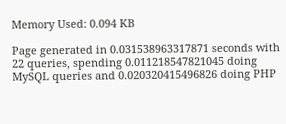Memory Used: 0.094 KB

Page generated in 0.031538963317871 seconds with 22 queries, spending 0.011218547821045 doing MySQL queries and 0.020320415496826 doing PHP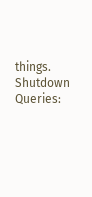things.
Shutdown Queries: